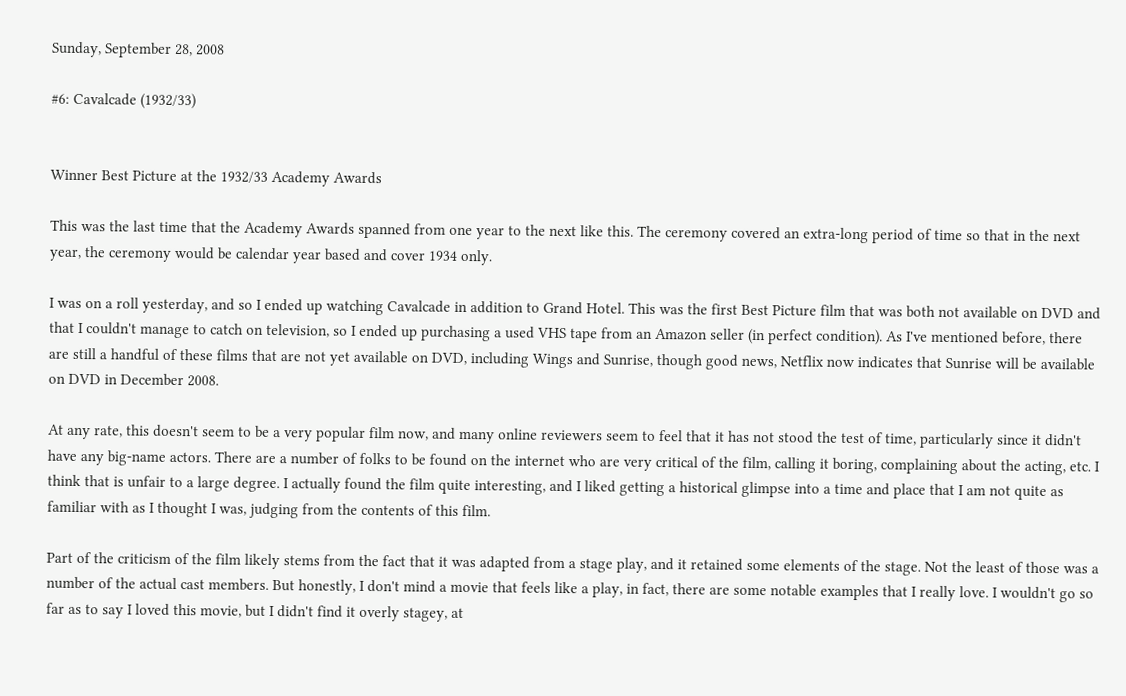Sunday, September 28, 2008

#6: Cavalcade (1932/33)


Winner Best Picture at the 1932/33 Academy Awards

This was the last time that the Academy Awards spanned from one year to the next like this. The ceremony covered an extra-long period of time so that in the next year, the ceremony would be calendar year based and cover 1934 only.

I was on a roll yesterday, and so I ended up watching Cavalcade in addition to Grand Hotel. This was the first Best Picture film that was both not available on DVD and that I couldn't manage to catch on television, so I ended up purchasing a used VHS tape from an Amazon seller (in perfect condition). As I've mentioned before, there are still a handful of these films that are not yet available on DVD, including Wings and Sunrise, though good news, Netflix now indicates that Sunrise will be available on DVD in December 2008.

At any rate, this doesn't seem to be a very popular film now, and many online reviewers seem to feel that it has not stood the test of time, particularly since it didn't have any big-name actors. There are a number of folks to be found on the internet who are very critical of the film, calling it boring, complaining about the acting, etc. I think that is unfair to a large degree. I actually found the film quite interesting, and I liked getting a historical glimpse into a time and place that I am not quite as familiar with as I thought I was, judging from the contents of this film.

Part of the criticism of the film likely stems from the fact that it was adapted from a stage play, and it retained some elements of the stage. Not the least of those was a number of the actual cast members. But honestly, I don't mind a movie that feels like a play, in fact, there are some notable examples that I really love. I wouldn't go so far as to say I loved this movie, but I didn't find it overly stagey, at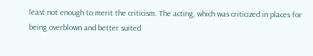least not enough to merit the criticism. The acting, which was criticized in places for being overblown and better suited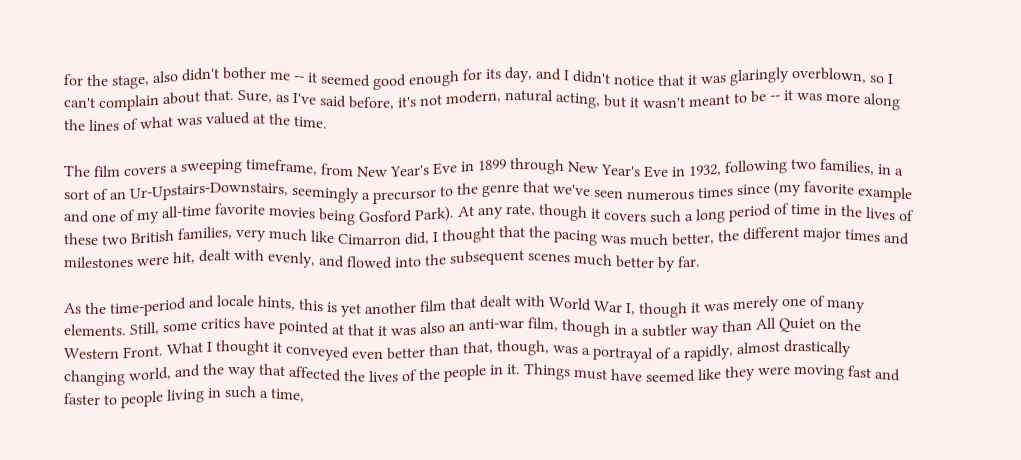for the stage, also didn't bother me -- it seemed good enough for its day, and I didn't notice that it was glaringly overblown, so I can't complain about that. Sure, as I've said before, it's not modern, natural acting, but it wasn't meant to be -- it was more along the lines of what was valued at the time.

The film covers a sweeping timeframe, from New Year's Eve in 1899 through New Year's Eve in 1932, following two families, in a sort of an Ur-Upstairs-Downstairs, seemingly a precursor to the genre that we've seen numerous times since (my favorite example and one of my all-time favorite movies being Gosford Park). At any rate, though it covers such a long period of time in the lives of these two British families, very much like Cimarron did, I thought that the pacing was much better, the different major times and milestones were hit, dealt with evenly, and flowed into the subsequent scenes much better by far.

As the time-period and locale hints, this is yet another film that dealt with World War I, though it was merely one of many elements. Still, some critics have pointed at that it was also an anti-war film, though in a subtler way than All Quiet on the Western Front. What I thought it conveyed even better than that, though, was a portrayal of a rapidly, almost drastically changing world, and the way that affected the lives of the people in it. Things must have seemed like they were moving fast and faster to people living in such a time,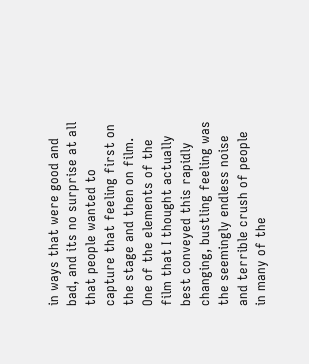in ways that were good and bad, and its no surprise at all that people wanted to capture that feeling first on the stage and then on film. One of the elements of the film that I thought actually best conveyed this rapidly changing, bustling feeling was the seemingly endless noise and terrible crush of people in many of the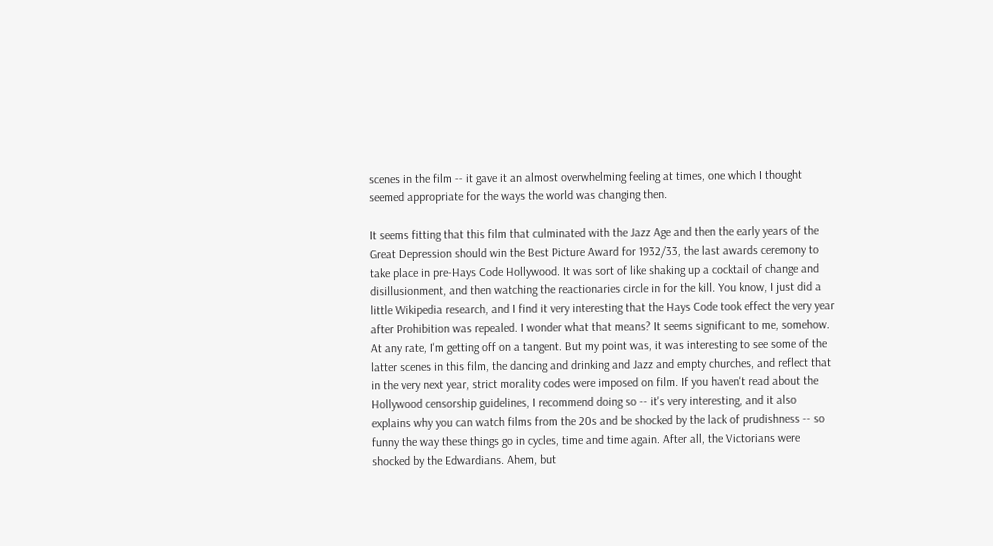scenes in the film -- it gave it an almost overwhelming feeling at times, one which I thought seemed appropriate for the ways the world was changing then.

It seems fitting that this film that culminated with the Jazz Age and then the early years of the Great Depression should win the Best Picture Award for 1932/33, the last awards ceremony to take place in pre-Hays Code Hollywood. It was sort of like shaking up a cocktail of change and disillusionment, and then watching the reactionaries circle in for the kill. You know, I just did a little Wikipedia research, and I find it very interesting that the Hays Code took effect the very year after Prohibition was repealed. I wonder what that means? It seems significant to me, somehow. At any rate, I'm getting off on a tangent. But my point was, it was interesting to see some of the latter scenes in this film, the dancing and drinking and Jazz and empty churches, and reflect that in the very next year, strict morality codes were imposed on film. If you haven't read about the Hollywood censorship guidelines, I recommend doing so -- it's very interesting, and it also explains why you can watch films from the 20s and be shocked by the lack of prudishness -- so funny the way these things go in cycles, time and time again. After all, the Victorians were shocked by the Edwardians. Ahem, but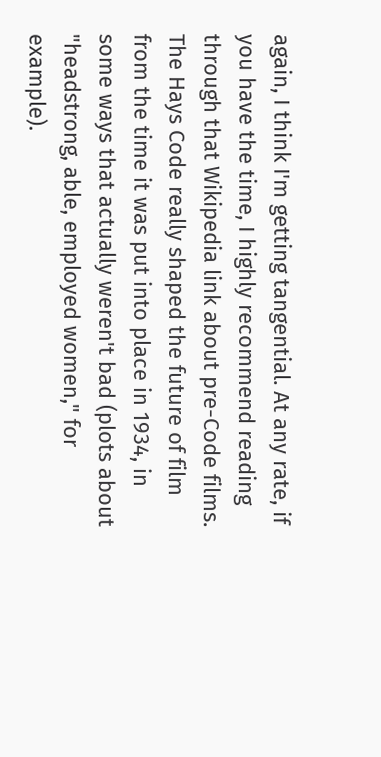again, I think I'm getting tangential. At any rate, if you have the time, I highly recommend reading through that Wikipedia link about pre-Code films. The Hays Code really shaped the future of film from the time it was put into place in 1934, in some ways that actually weren't bad (plots about "headstrong, able, employed women," for example).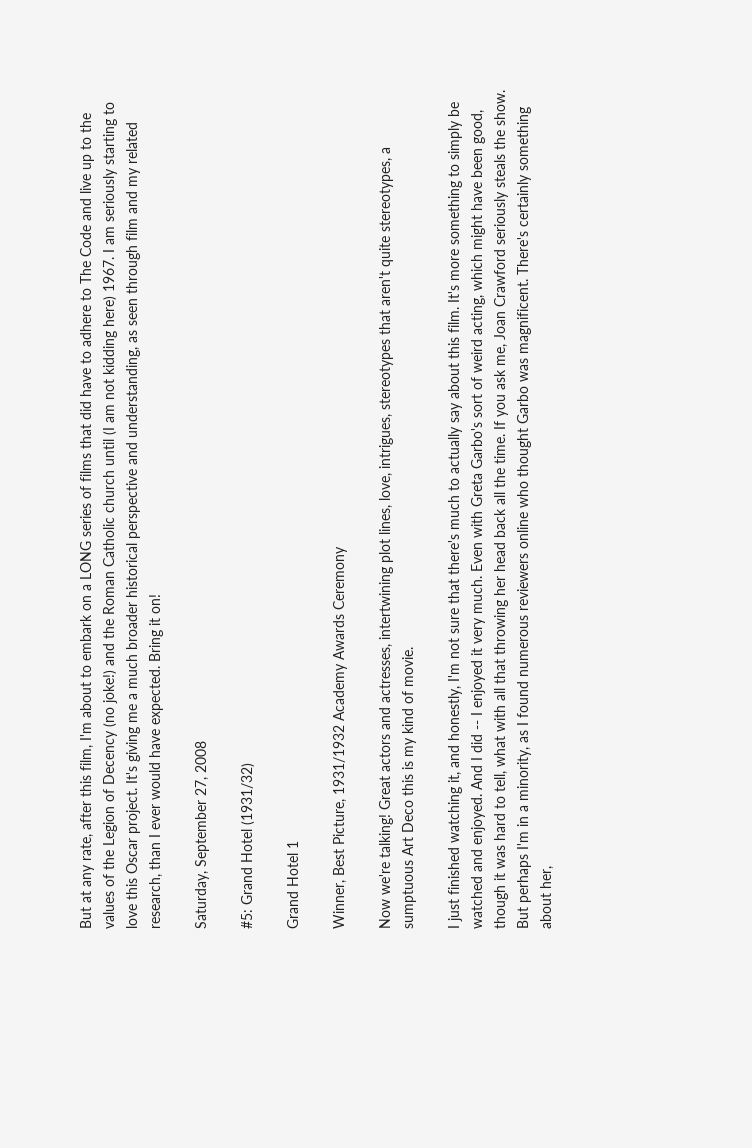But at any rate, after this film, I'm about to embark on a LONG series of films that did have to adhere to The Code and live up to the values of the Legion of Decency (no joke!) and the Roman Catholic church until (I am not kidding here) 1967. I am seriously starting to love this Oscar project. It's giving me a much broader historical perspective and understanding, as seen through film and my related research, than I ever would have expected. Bring it on!

Saturday, September 27, 2008

#5: Grand Hotel (1931/32)

Grand Hotel 1

Winner, Best Picture, 1931/1932 Academy Awards Ceremony

Now we're talking! Great actors and actresses, intertwining plot lines, love, intrigues, stereotypes that aren't quite stereotypes, a sumptuous Art Deco this is my kind of movie.

I just finished watching it, and honestly, I'm not sure that there's much to actually say about this film. It's more something to simply be watched and enjoyed. And I did -- I enjoyed it very much. Even with Greta Garbo's sort of weird acting, which might have been good, though it was hard to tell, what with all that throwing her head back all the time. If you ask me, Joan Crawford seriously steals the show. But perhaps I'm in a minority, as I found numerous reviewers online who thought Garbo was magnificent. There's certainly something about her,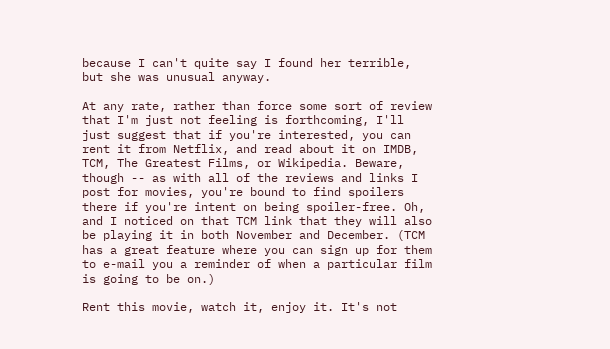because I can't quite say I found her terrible, but she was unusual anyway.

At any rate, rather than force some sort of review that I'm just not feeling is forthcoming, I'll just suggest that if you're interested, you can rent it from Netflix, and read about it on IMDB, TCM, The Greatest Films, or Wikipedia. Beware, though -- as with all of the reviews and links I post for movies, you're bound to find spoilers there if you're intent on being spoiler-free. Oh, and I noticed on that TCM link that they will also be playing it in both November and December. (TCM has a great feature where you can sign up for them to e-mail you a reminder of when a particular film is going to be on.)

Rent this movie, watch it, enjoy it. It's not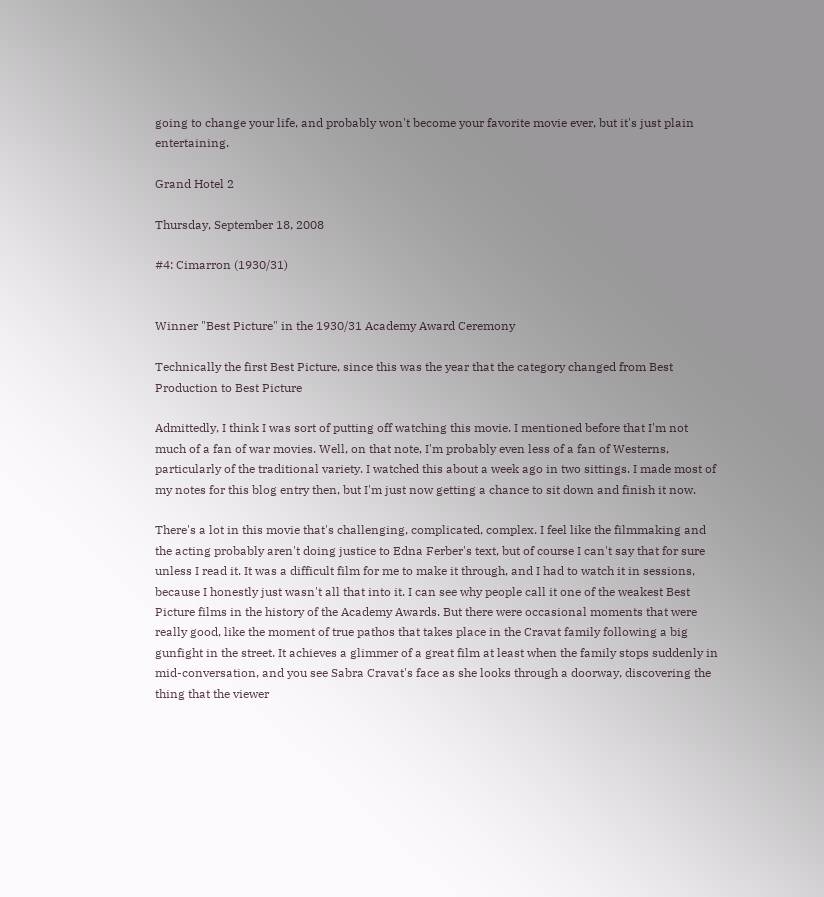going to change your life, and probably won't become your favorite movie ever, but it's just plain entertaining.

Grand Hotel 2

Thursday, September 18, 2008

#4: Cimarron (1930/31)


Winner "Best Picture" in the 1930/31 Academy Award Ceremony

Technically the first Best Picture, since this was the year that the category changed from Best Production to Best Picture

Admittedly, I think I was sort of putting off watching this movie. I mentioned before that I'm not much of a fan of war movies. Well, on that note, I'm probably even less of a fan of Westerns, particularly of the traditional variety. I watched this about a week ago in two sittings. I made most of my notes for this blog entry then, but I'm just now getting a chance to sit down and finish it now.

There's a lot in this movie that's challenging, complicated, complex. I feel like the filmmaking and the acting probably aren't doing justice to Edna Ferber's text, but of course I can't say that for sure unless I read it. It was a difficult film for me to make it through, and I had to watch it in sessions, because I honestly just wasn't all that into it. I can see why people call it one of the weakest Best Picture films in the history of the Academy Awards. But there were occasional moments that were really good, like the moment of true pathos that takes place in the Cravat family following a big gunfight in the street. It achieves a glimmer of a great film at least when the family stops suddenly in mid-conversation, and you see Sabra Cravat's face as she looks through a doorway, discovering the thing that the viewer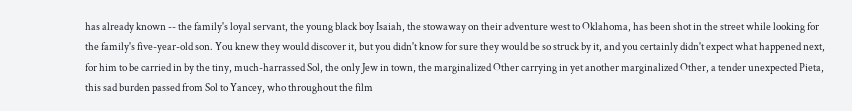has already known -- the family's loyal servant, the young black boy Isaiah, the stowaway on their adventure west to Oklahoma, has been shot in the street while looking for the family's five-year-old son. You knew they would discover it, but you didn't know for sure they would be so struck by it, and you certainly didn't expect what happened next, for him to be carried in by the tiny, much-harrassed Sol, the only Jew in town, the marginalized Other carrying in yet another marginalized Other, a tender unexpected Pieta, this sad burden passed from Sol to Yancey, who throughout the film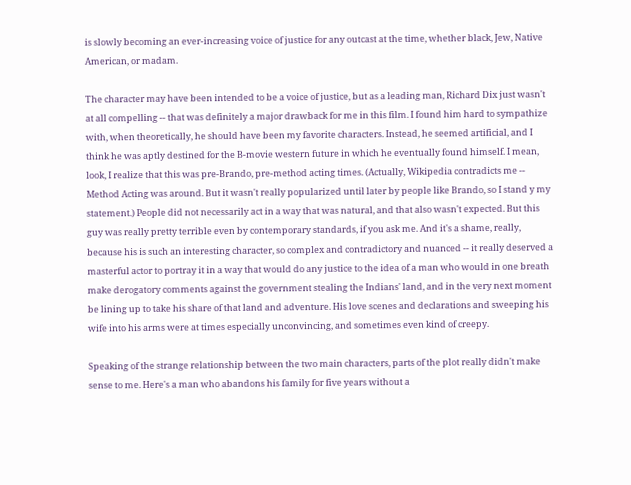is slowly becoming an ever-increasing voice of justice for any outcast at the time, whether black, Jew, Native American, or madam.

The character may have been intended to be a voice of justice, but as a leading man, Richard Dix just wasn't at all compelling -- that was definitely a major drawback for me in this film. I found him hard to sympathize with, when theoretically, he should have been my favorite characters. Instead, he seemed artificial, and I think he was aptly destined for the B-movie western future in which he eventually found himself. I mean, look, I realize that this was pre-Brando, pre-method acting times. (Actually, Wikipedia contradicts me -- Method Acting was around. But it wasn't really popularized until later by people like Brando, so I stand y my statement.) People did not necessarily act in a way that was natural, and that also wasn't expected. But this guy was really pretty terrible even by contemporary standards, if you ask me. And it's a shame, really, because his is such an interesting character, so complex and contradictory and nuanced -- it really deserved a masterful actor to portray it in a way that would do any justice to the idea of a man who would in one breath make derogatory comments against the government stealing the Indians' land, and in the very next moment be lining up to take his share of that land and adventure. His love scenes and declarations and sweeping his wife into his arms were at times especially unconvincing, and sometimes even kind of creepy.

Speaking of the strange relationship between the two main characters, parts of the plot really didn't make sense to me. Here's a man who abandons his family for five years without a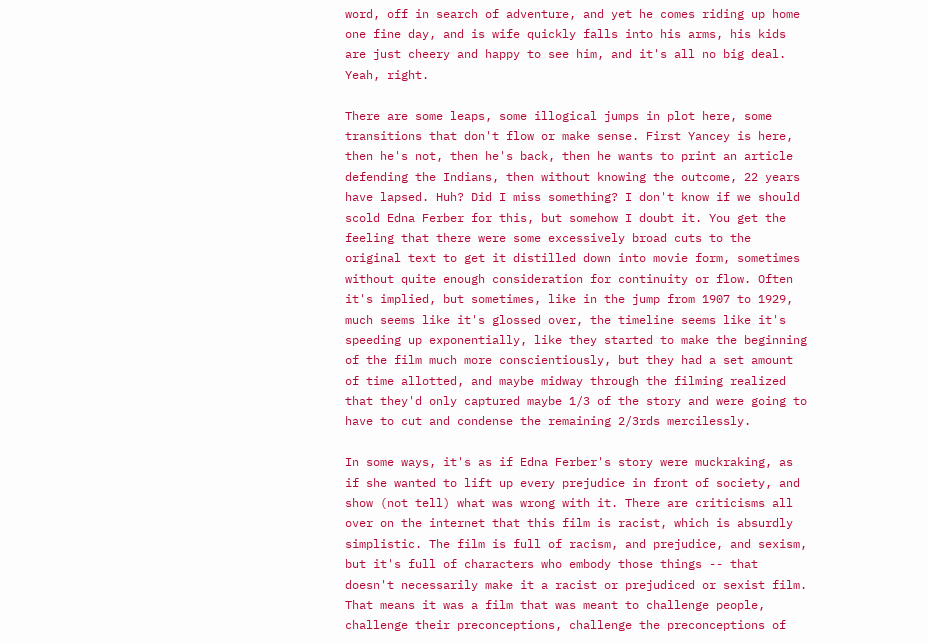word, off in search of adventure, and yet he comes riding up home one fine day, and is wife quickly falls into his arms, his kids are just cheery and happy to see him, and it's all no big deal. Yeah, right.

There are some leaps, some illogical jumps in plot here, some transitions that don't flow or make sense. First Yancey is here, then he's not, then he's back, then he wants to print an article defending the Indians, then without knowing the outcome, 22 years have lapsed. Huh? Did I miss something? I don't know if we should scold Edna Ferber for this, but somehow I doubt it. You get the feeling that there were some excessively broad cuts to the original text to get it distilled down into movie form, sometimes without quite enough consideration for continuity or flow. Often it's implied, but sometimes, like in the jump from 1907 to 1929, much seems like it's glossed over, the timeline seems like it's speeding up exponentially, like they started to make the beginning of the film much more conscientiously, but they had a set amount of time allotted, and maybe midway through the filming realized that they'd only captured maybe 1/3 of the story and were going to have to cut and condense the remaining 2/3rds mercilessly.

In some ways, it's as if Edna Ferber's story were muckraking, as if she wanted to lift up every prejudice in front of society, and show (not tell) what was wrong with it. There are criticisms all over on the internet that this film is racist, which is absurdly simplistic. The film is full of racism, and prejudice, and sexism, but it's full of characters who embody those things -- that doesn't necessarily make it a racist or prejudiced or sexist film. That means it was a film that was meant to challenge people, challenge their preconceptions, challenge the preconceptions of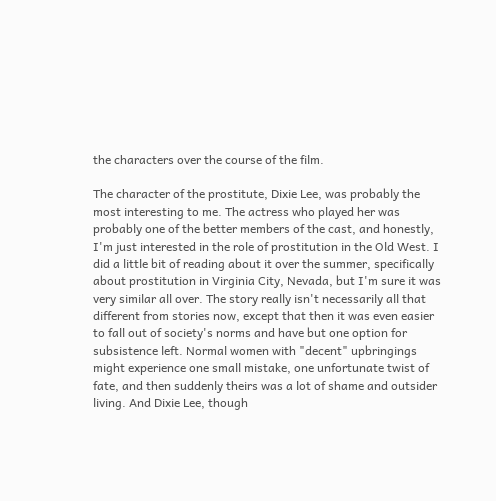the characters over the course of the film.

The character of the prostitute, Dixie Lee, was probably the most interesting to me. The actress who played her was probably one of the better members of the cast, and honestly, I'm just interested in the role of prostitution in the Old West. I did a little bit of reading about it over the summer, specifically about prostitution in Virginia City, Nevada, but I'm sure it was very similar all over. The story really isn't necessarily all that different from stories now, except that then it was even easier to fall out of society's norms and have but one option for subsistence left. Normal women with "decent" upbringings might experience one small mistake, one unfortunate twist of fate, and then suddenly theirs was a lot of shame and outsider living. And Dixie Lee, though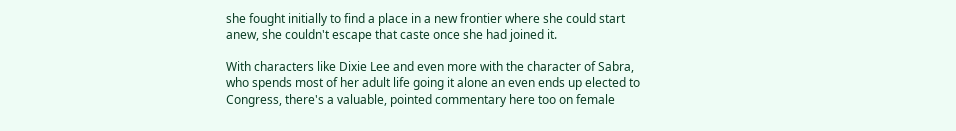she fought initially to find a place in a new frontier where she could start anew, she couldn't escape that caste once she had joined it.

With characters like Dixie Lee and even more with the character of Sabra, who spends most of her adult life going it alone an even ends up elected to Congress, there's a valuable, pointed commentary here too on female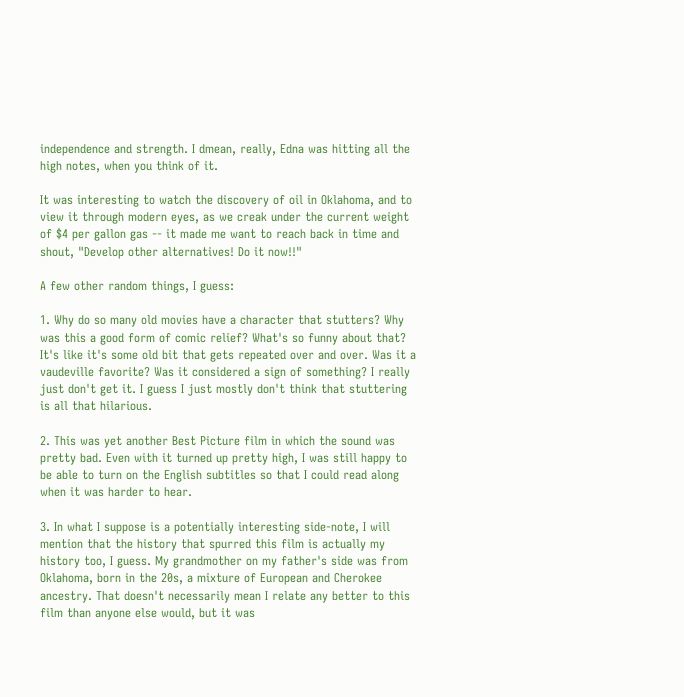independence and strength. I dmean, really, Edna was hitting all the high notes, when you think of it.

It was interesting to watch the discovery of oil in Oklahoma, and to view it through modern eyes, as we creak under the current weight of $4 per gallon gas -- it made me want to reach back in time and shout, "Develop other alternatives! Do it now!!"

A few other random things, I guess:

1. Why do so many old movies have a character that stutters? Why was this a good form of comic relief? What's so funny about that? It's like it's some old bit that gets repeated over and over. Was it a vaudeville favorite? Was it considered a sign of something? I really just don't get it. I guess I just mostly don't think that stuttering is all that hilarious.

2. This was yet another Best Picture film in which the sound was pretty bad. Even with it turned up pretty high, I was still happy to be able to turn on the English subtitles so that I could read along when it was harder to hear.

3. In what I suppose is a potentially interesting side-note, I will mention that the history that spurred this film is actually my history too, I guess. My grandmother on my father's side was from Oklahoma, born in the 20s, a mixture of European and Cherokee ancestry. That doesn't necessarily mean I relate any better to this film than anyone else would, but it was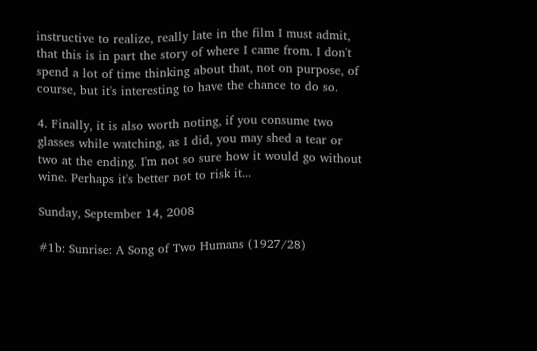instructive to realize, really late in the film I must admit, that this is in part the story of where I came from. I don't spend a lot of time thinking about that, not on purpose, of course, but it's interesting to have the chance to do so.

4. Finally, it is also worth noting, if you consume two glasses while watching, as I did, you may shed a tear or two at the ending. I'm not so sure how it would go without wine. Perhaps it's better not to risk it...

Sunday, September 14, 2008

#1b: Sunrise: A Song of Two Humans (1927/28)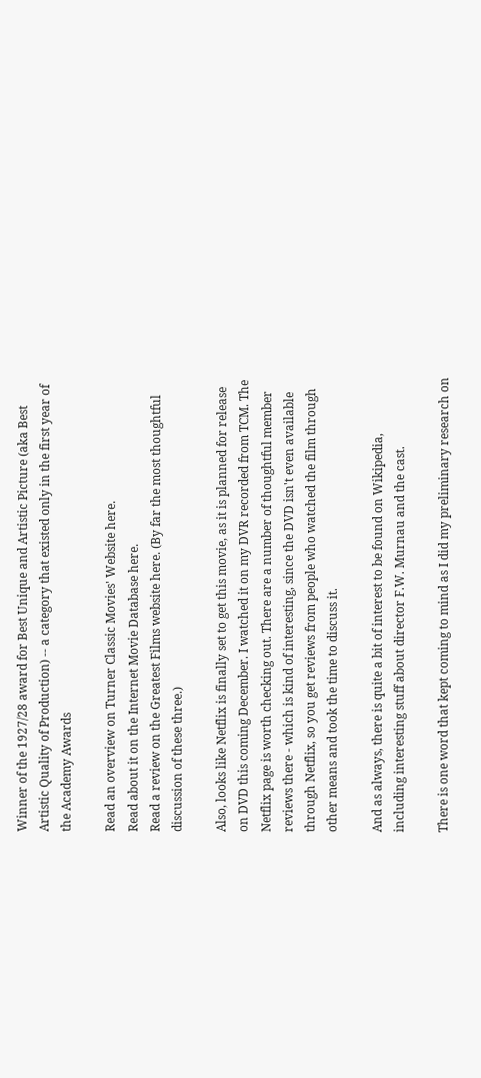Winner of the 1927/28 award for Best Unique and Artistic Picture (aka Best Artistic Quality of Production) -- a category that existed only in the first year of the Academy Awards

Read an overview on Turner Classic Movies' Website here.
Read about it on the Internet Movie Database here.
Read a review on the Greatest Films website here. (By far the most thoughtful discussion of these three.)

Also, looks like Netflix is finally set to get this movie, as it is planned for release on DVD this coming December. I watched it on my DVR recorded from TCM. The Netflix page is worth checking out. There are a number of thoughtful member reviews there - which is kind of interesting, since the DVD isn't even available through Netflix, so you get reviews from people who watched the film through other means and took the time to discuss it.

And as always, there is quite a bit of interest to be found on Wikipedia, including interesting stuff about director F.W. Murnau and the cast.

There is one word that kept coming to mind as I did my preliminary research on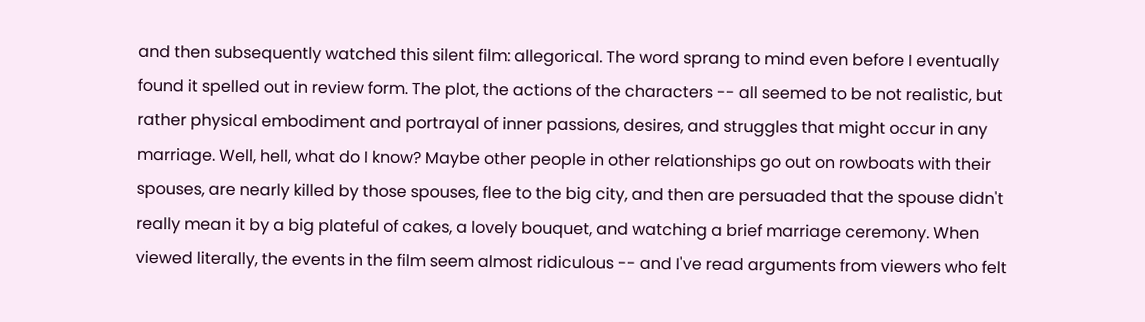and then subsequently watched this silent film: allegorical. The word sprang to mind even before I eventually found it spelled out in review form. The plot, the actions of the characters -- all seemed to be not realistic, but rather physical embodiment and portrayal of inner passions, desires, and struggles that might occur in any marriage. Well, hell, what do I know? Maybe other people in other relationships go out on rowboats with their spouses, are nearly killed by those spouses, flee to the big city, and then are persuaded that the spouse didn't really mean it by a big plateful of cakes, a lovely bouquet, and watching a brief marriage ceremony. When viewed literally, the events in the film seem almost ridiculous -- and I've read arguments from viewers who felt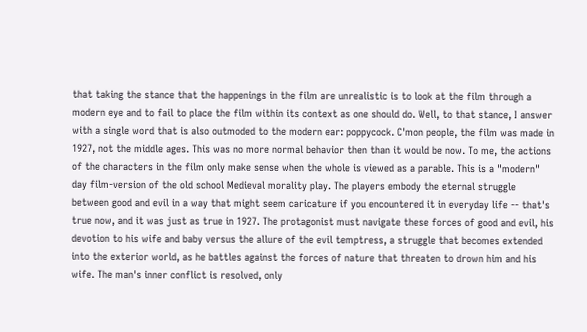that taking the stance that the happenings in the film are unrealistic is to look at the film through a modern eye and to fail to place the film within its context as one should do. Well, to that stance, I answer with a single word that is also outmoded to the modern ear: poppycock. C'mon people, the film was made in 1927, not the middle ages. This was no more normal behavior then than it would be now. To me, the actions of the characters in the film only make sense when the whole is viewed as a parable. This is a "modern" day film-version of the old school Medieval morality play. The players embody the eternal struggle between good and evil in a way that might seem caricature if you encountered it in everyday life -- that's true now, and it was just as true in 1927. The protagonist must navigate these forces of good and evil, his devotion to his wife and baby versus the allure of the evil temptress, a struggle that becomes extended into the exterior world, as he battles against the forces of nature that threaten to drown him and his wife. The man's inner conflict is resolved, only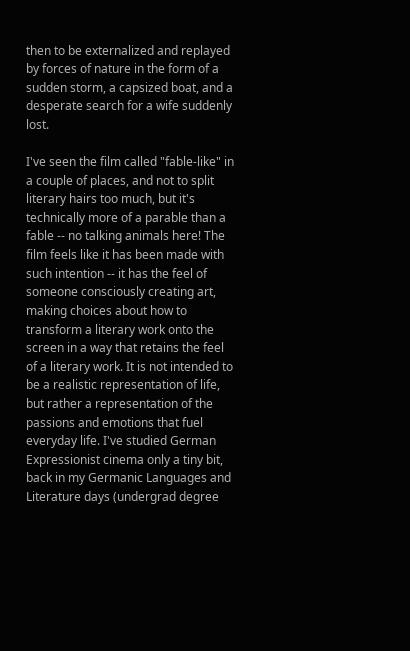then to be externalized and replayed by forces of nature in the form of a sudden storm, a capsized boat, and a desperate search for a wife suddenly lost.

I've seen the film called "fable-like" in a couple of places, and not to split literary hairs too much, but it's technically more of a parable than a fable -- no talking animals here! The film feels like it has been made with such intention -- it has the feel of someone consciously creating art, making choices about how to transform a literary work onto the screen in a way that retains the feel of a literary work. It is not intended to be a realistic representation of life, but rather a representation of the passions and emotions that fuel everyday life. I've studied German Expressionist cinema only a tiny bit, back in my Germanic Languages and Literature days (undergrad degree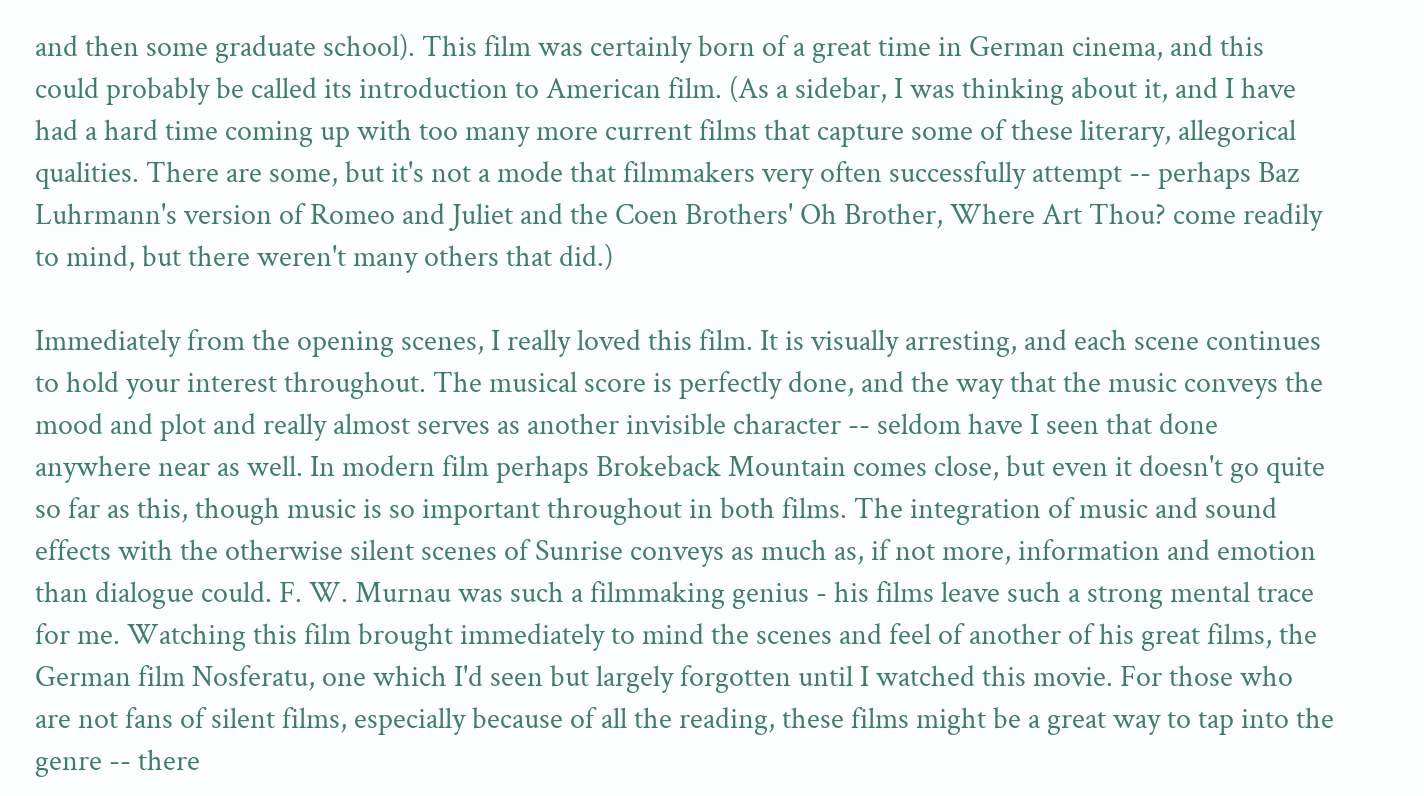and then some graduate school). This film was certainly born of a great time in German cinema, and this could probably be called its introduction to American film. (As a sidebar, I was thinking about it, and I have had a hard time coming up with too many more current films that capture some of these literary, allegorical qualities. There are some, but it's not a mode that filmmakers very often successfully attempt -- perhaps Baz Luhrmann's version of Romeo and Juliet and the Coen Brothers' Oh Brother, Where Art Thou? come readily to mind, but there weren't many others that did.)

Immediately from the opening scenes, I really loved this film. It is visually arresting, and each scene continues to hold your interest throughout. The musical score is perfectly done, and the way that the music conveys the mood and plot and really almost serves as another invisible character -- seldom have I seen that done anywhere near as well. In modern film perhaps Brokeback Mountain comes close, but even it doesn't go quite so far as this, though music is so important throughout in both films. The integration of music and sound effects with the otherwise silent scenes of Sunrise conveys as much as, if not more, information and emotion than dialogue could. F. W. Murnau was such a filmmaking genius - his films leave such a strong mental trace for me. Watching this film brought immediately to mind the scenes and feel of another of his great films, the German film Nosferatu, one which I'd seen but largely forgotten until I watched this movie. For those who are not fans of silent films, especially because of all the reading, these films might be a great way to tap into the genre -- there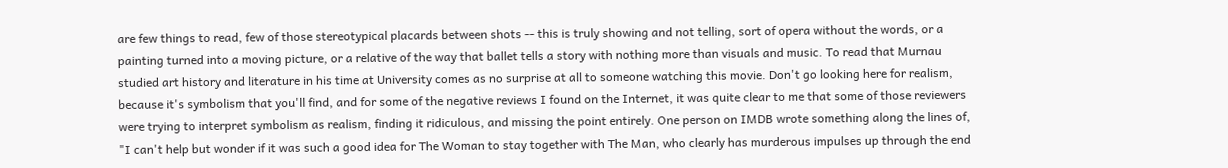are few things to read, few of those stereotypical placards between shots -- this is truly showing and not telling, sort of opera without the words, or a painting turned into a moving picture, or a relative of the way that ballet tells a story with nothing more than visuals and music. To read that Murnau studied art history and literature in his time at University comes as no surprise at all to someone watching this movie. Don't go looking here for realism, because it's symbolism that you'll find, and for some of the negative reviews I found on the Internet, it was quite clear to me that some of those reviewers were trying to interpret symbolism as realism, finding it ridiculous, and missing the point entirely. One person on IMDB wrote something along the lines of, "I can't help but wonder if it was such a good idea for The Woman to stay together with The Man, who clearly has murderous impulses up through the end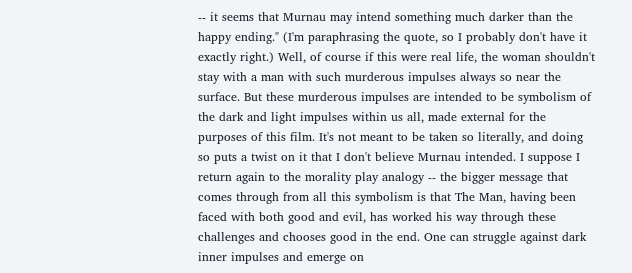-- it seems that Murnau may intend something much darker than the happy ending." (I'm paraphrasing the quote, so I probably don't have it exactly right.) Well, of course if this were real life, the woman shouldn't stay with a man with such murderous impulses always so near the surface. But these murderous impulses are intended to be symbolism of the dark and light impulses within us all, made external for the purposes of this film. It's not meant to be taken so literally, and doing so puts a twist on it that I don't believe Murnau intended. I suppose I return again to the morality play analogy -- the bigger message that comes through from all this symbolism is that The Man, having been faced with both good and evil, has worked his way through these challenges and chooses good in the end. One can struggle against dark inner impulses and emerge on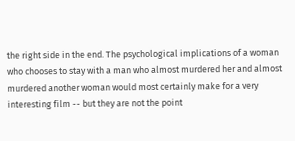the right side in the end. The psychological implications of a woman who chooses to stay with a man who almost murdered her and almost murdered another woman would most certainly make for a very interesting film -- but they are not the point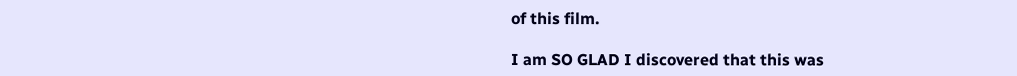of this film.

I am SO GLAD I discovered that this was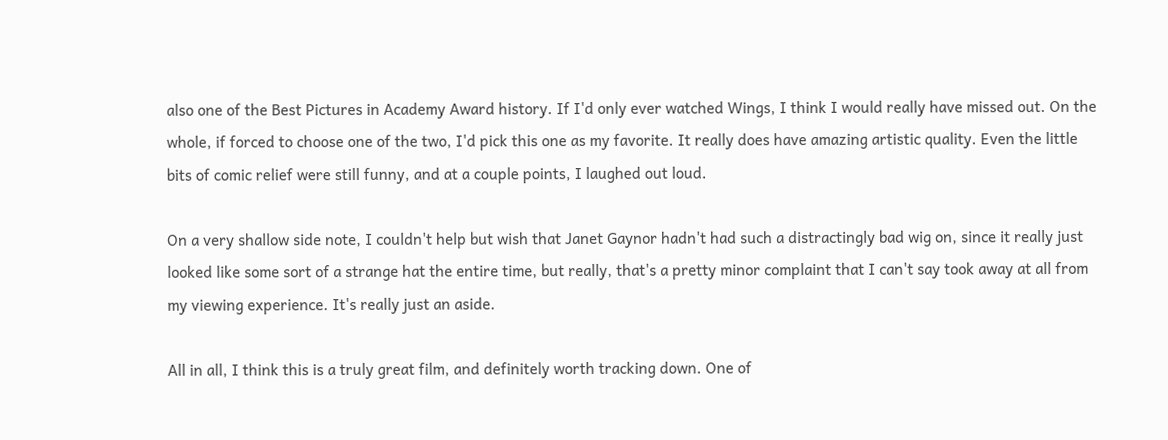also one of the Best Pictures in Academy Award history. If I'd only ever watched Wings, I think I would really have missed out. On the whole, if forced to choose one of the two, I'd pick this one as my favorite. It really does have amazing artistic quality. Even the little bits of comic relief were still funny, and at a couple points, I laughed out loud.

On a very shallow side note, I couldn't help but wish that Janet Gaynor hadn't had such a distractingly bad wig on, since it really just looked like some sort of a strange hat the entire time, but really, that's a pretty minor complaint that I can't say took away at all from my viewing experience. It's really just an aside.

All in all, I think this is a truly great film, and definitely worth tracking down. One of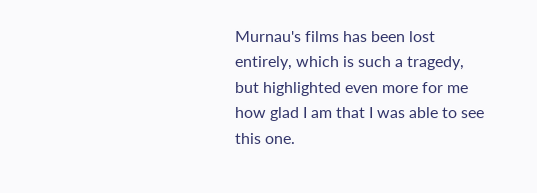Murnau's films has been lost entirely, which is such a tragedy, but highlighted even more for me how glad I am that I was able to see this one.